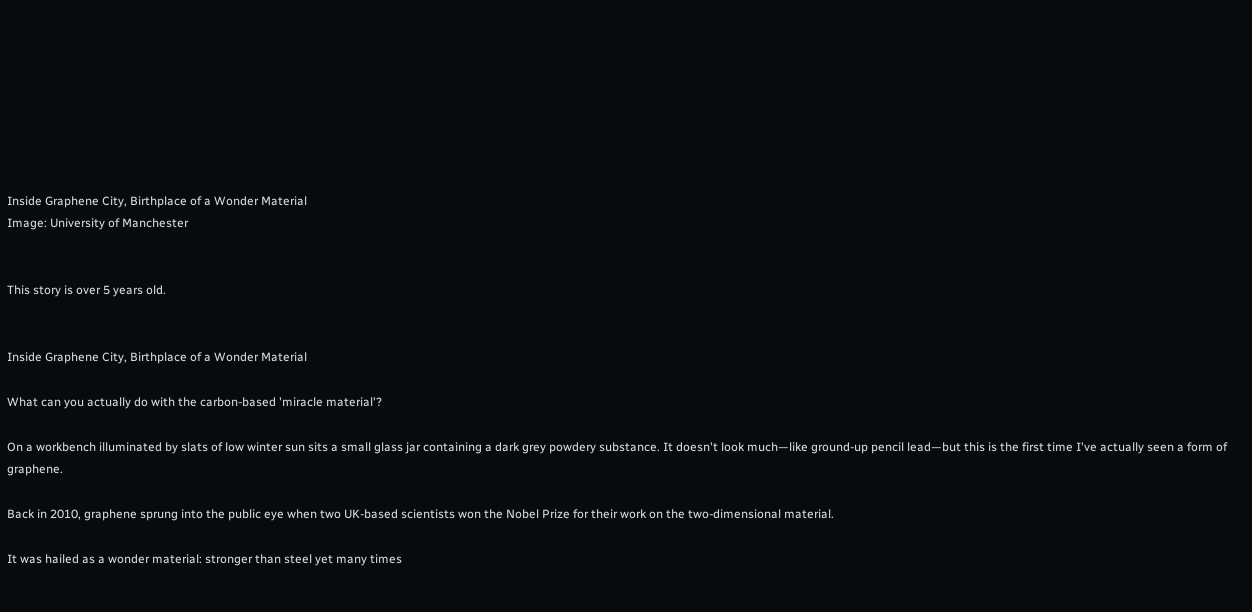Inside Graphene City, Birthplace of a Wonder Material
Image: University of Manchester


This story is over 5 years old.


Inside Graphene City, Birthplace of a Wonder Material

What can you actually do with the carbon-based 'miracle material'?

On a workbench illuminated by slats of low winter sun sits a small glass jar containing a dark grey powdery substance. It doesn't look much—like ground-up pencil lead—but this is the first time I've actually seen a form of graphene.

Back in 2010, graphene sprung into the public eye when two UK-based scientists won the Nobel Prize for their work on the two-dimensional material.

It was hailed as a wonder material: stronger than steel yet many times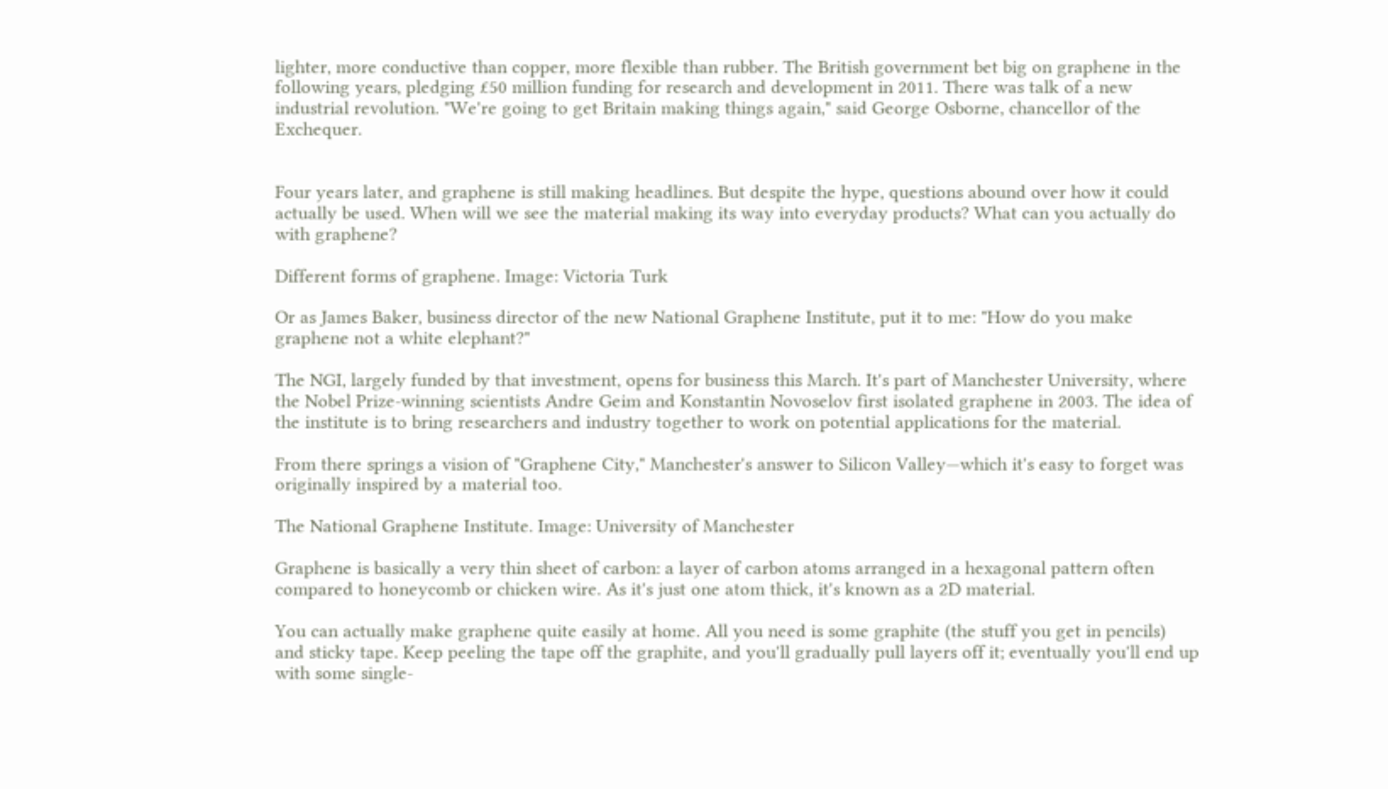lighter, more conductive than copper, more flexible than rubber. The British government bet big on graphene in the following years, pledging £50 million funding for research and development in 2011. There was talk of a new industrial revolution. "We're going to get Britain making things again," said George Osborne, chancellor of the Exchequer.


Four years later, and graphene is still making headlines. But despite the hype, questions abound over how it could actually be used. When will we see the material making its way into everyday products? What can you actually do with graphene?

Different forms of graphene. Image: Victoria Turk

Or as James Baker, business director of the new National Graphene Institute, put it to me: "How do you make graphene not a white elephant?"

The NGI, largely funded by that investment, opens for business this March. It's part of Manchester University, where the Nobel Prize-winning scientists Andre Geim and Konstantin Novoselov first isolated graphene in 2003. The idea of the institute is to bring researchers and industry together to work on potential applications for the material.

From there springs a vision of "Graphene City," Manchester's answer to Silicon Valley—which it's easy to forget was originally inspired by a material too.

The National Graphene Institute. Image: University of Manchester

Graphene is basically a very thin sheet of carbon: a layer of carbon atoms arranged in a hexagonal pattern often compared to honeycomb or chicken wire. As it's just one atom thick, it's known as a 2D material.

You can actually make graphene quite easily at home. All you need is some graphite (the stuff you get in pencils) and sticky tape. Keep peeling the tape off the graphite, and you'll gradually pull layers off it; eventually you'll end up with some single-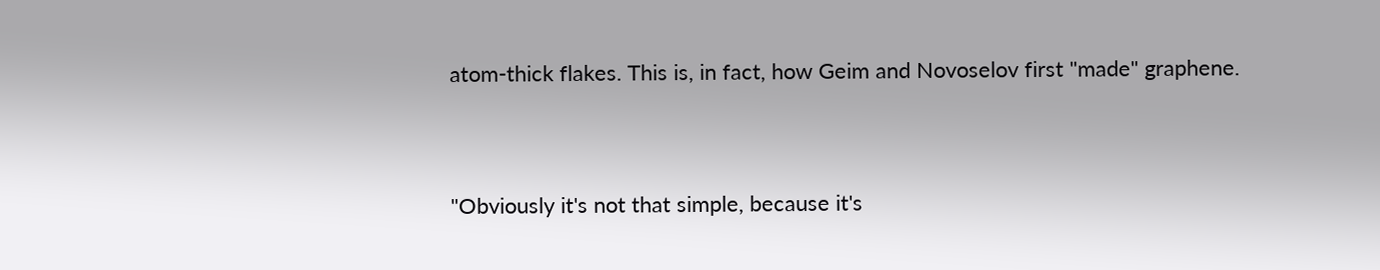atom-thick flakes. This is, in fact, how Geim and Novoselov first "made" graphene.


"Obviously it's not that simple, because it's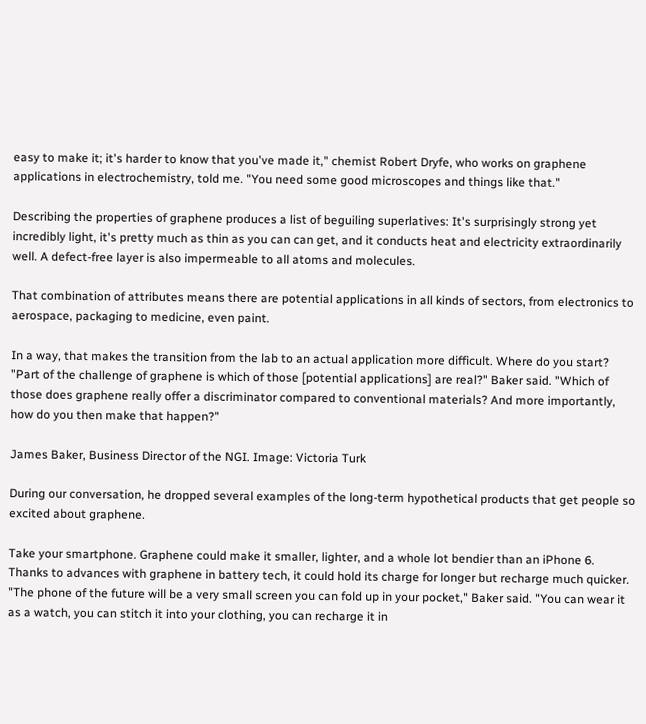easy to make it; it's harder to know that you've made it," chemist Robert Dryfe, who works on graphene applications in electrochemistry, told me. "You need some good microscopes and things like that."

Describing the properties of graphene produces a list of beguiling superlatives: It's surprisingly strong yet incredibly light, it's pretty much as thin as you can can get, and it conducts heat and electricity extraordinarily well. A defect-free layer is also impermeable to all atoms and molecules.

That combination of attributes means there are potential applications in all kinds of sectors, from electronics to aerospace, packaging to medicine, even paint.

In a way, that makes the transition from the lab to an actual application more difficult. Where do you start? "Part of the challenge of graphene is which of those [potential applications] are real?" Baker said. "Which of those does graphene really offer a discriminator compared to conventional materials? And more importantly, how do you then make that happen?"

James Baker, Business Director of the NGI. Image: Victoria Turk

During our conversation, he dropped several examples of the long-term hypothetical products that get people so excited about graphene.

Take your smartphone. Graphene could make it smaller, lighter, and a whole lot bendier than an iPhone 6. Thanks to advances with graphene in battery tech, it could hold its charge for longer but recharge much quicker. "The phone of the future will be a very small screen you can fold up in your pocket," Baker said. "You can wear it as a watch, you can stitch it into your clothing, you can recharge it in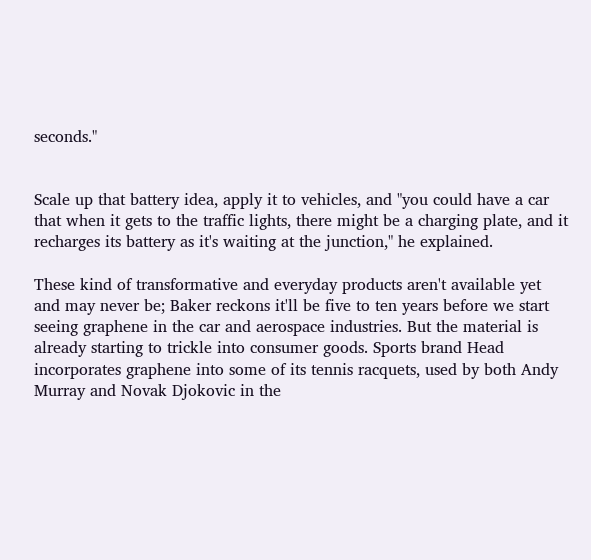seconds."


Scale up that battery idea, apply it to vehicles, and "you could have a car that when it gets to the traffic lights, there might be a charging plate, and it recharges its battery as it's waiting at the junction," he explained.

These kind of transformative and everyday products aren't available yet and may never be; Baker reckons it'll be five to ten years before we start seeing graphene in the car and aerospace industries. But the material is already starting to trickle into consumer goods. Sports brand Head incorporates graphene into some of its tennis racquets, used by both Andy Murray and Novak Djokovic in the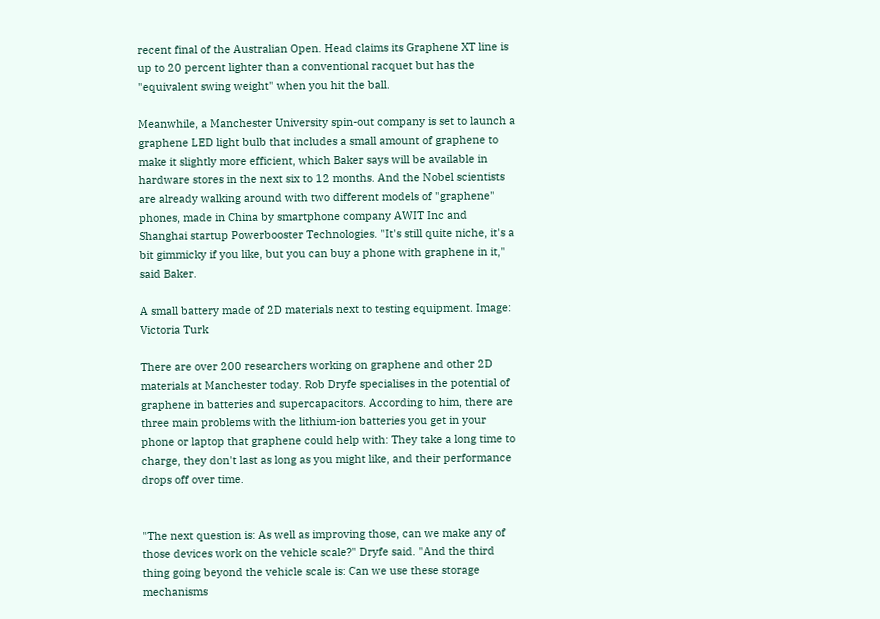recent final of the Australian Open. Head claims its Graphene XT line is up to 20 percent lighter than a conventional racquet but has the "equivalent swing weight" when you hit the ball.

Meanwhile, a Manchester University spin-out company is set to launch a graphene LED light bulb that includes a small amount of graphene to make it slightly more efficient, which Baker says will be available in hardware stores in the next six to 12 months. And the Nobel scientists are already walking around with two different models of "graphene" phones, made in China by smartphone company AWIT Inc and Shanghai startup Powerbooster Technologies. "It's still quite niche, it's a bit gimmicky if you like, but you can buy a phone with graphene in it," said Baker.

A small battery made of 2D materials next to testing equipment. Image: Victoria Turk

There are over 200 researchers working on graphene and other 2D materials at Manchester today. Rob Dryfe specialises in the potential of graphene in batteries and supercapacitors. According to him, there are three main problems with the lithium-ion batteries you get in your phone or laptop that graphene could help with: They take a long time to charge, they don't last as long as you might like, and their performance drops off over time.


"The next question is: As well as improving those, can we make any of those devices work on the vehicle scale?" Dryfe said. "And the third thing going beyond the vehicle scale is: Can we use these storage mechanisms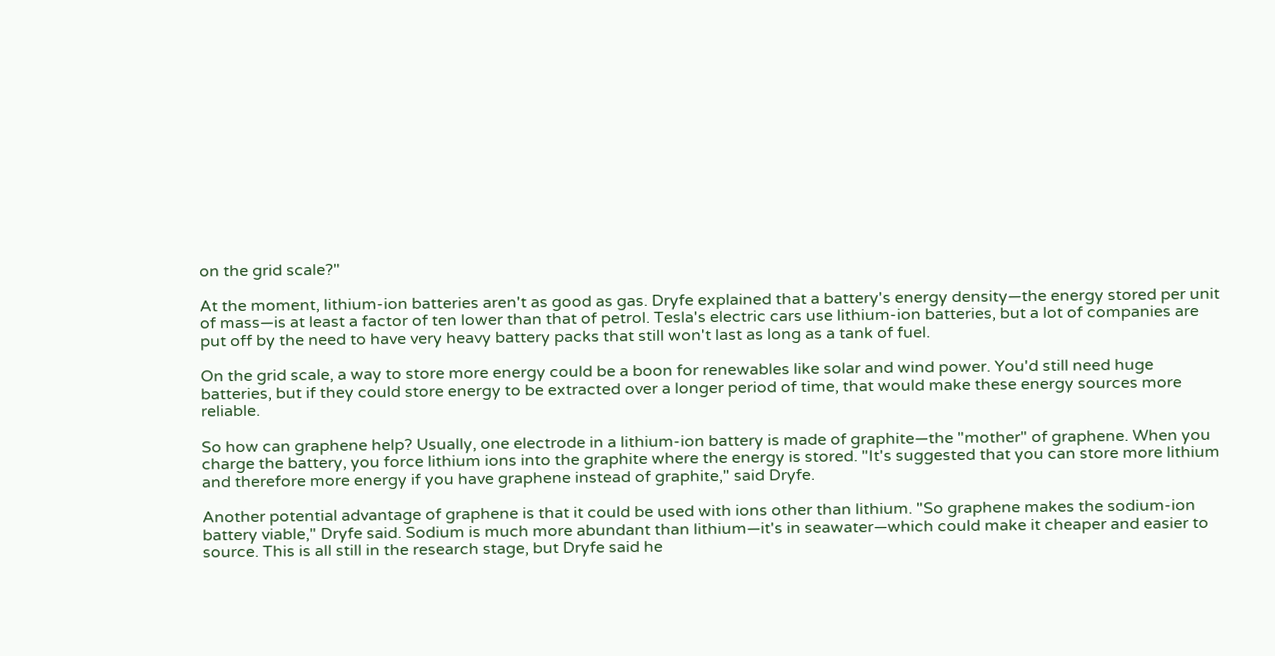on the grid scale?"

At the moment, lithium-ion batteries aren't as good as gas. Dryfe explained that a battery's energy density—the energy stored per unit of mass—is at least a factor of ten lower than that of petrol. Tesla's electric cars use lithium-ion batteries, but a lot of companies are put off by the need to have very heavy battery packs that still won't last as long as a tank of fuel.

On the grid scale, a way to store more energy could be a boon for renewables like solar and wind power. You'd still need huge batteries, but if they could store energy to be extracted over a longer period of time, that would make these energy sources more reliable.

So how can graphene help? Usually, one electrode in a lithium-ion battery is made of graphite—the "mother" of graphene. When you charge the battery, you force lithium ions into the graphite where the energy is stored. "It's suggested that you can store more lithium and therefore more energy if you have graphene instead of graphite," said Dryfe.

Another potential advantage of graphene is that it could be used with ions other than lithium. "So graphene makes the sodium-ion battery viable," Dryfe said. Sodium is much more abundant than lithium—it's in seawater—which could make it cheaper and easier to source. This is all still in the research stage, but Dryfe said he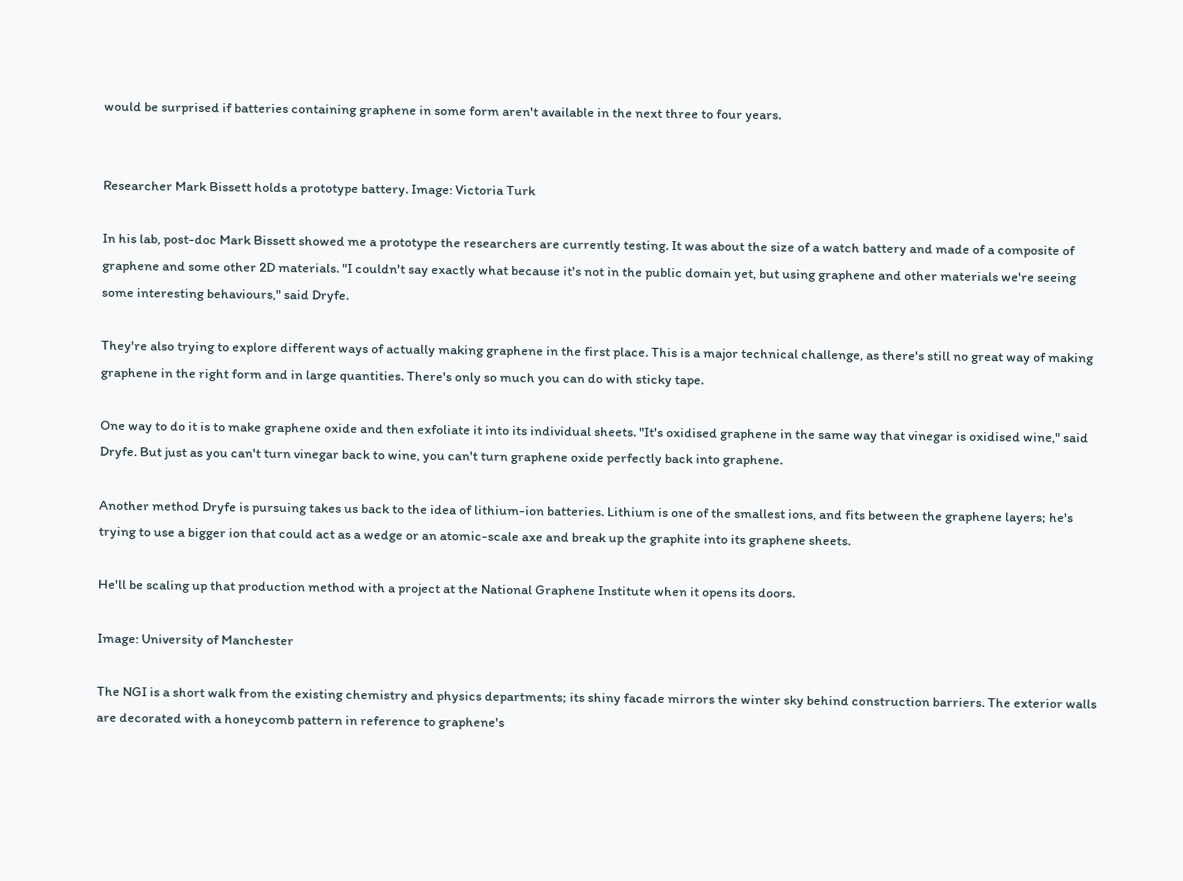would be surprised if batteries containing graphene in some form aren't available in the next three to four years.


Researcher Mark Bissett holds a prototype battery. Image: Victoria Turk

In his lab, post-doc Mark Bissett showed me a prototype the researchers are currently testing. It was about the size of a watch battery and made of a composite of graphene and some other 2D materials. "I couldn't say exactly what because it's not in the public domain yet, but using graphene and other materials we're seeing some interesting behaviours," said Dryfe.

They're also trying to explore different ways of actually making graphene in the first place. This is a major technical challenge, as there's still no great way of making graphene in the right form and in large quantities. There's only so much you can do with sticky tape.

One way to do it is to make graphene oxide and then exfoliate it into its individual sheets. "It's oxidised graphene in the same way that vinegar is oxidised wine," said Dryfe. But just as you can't turn vinegar back to wine, you can't turn graphene oxide perfectly back into graphene.

Another method Dryfe is pursuing takes us back to the idea of lithium-ion batteries. Lithium is one of the smallest ions, and fits between the graphene layers; he's trying to use a bigger ion that could act as a wedge or an atomic-scale axe and break up the graphite into its graphene sheets.

He'll be scaling up that production method with a project at the National Graphene Institute when it opens its doors.

Image: University of Manchester

The NGI is a short walk from the existing chemistry and physics departments; its shiny facade mirrors the winter sky behind construction barriers. The exterior walls are decorated with a honeycomb pattern in reference to graphene's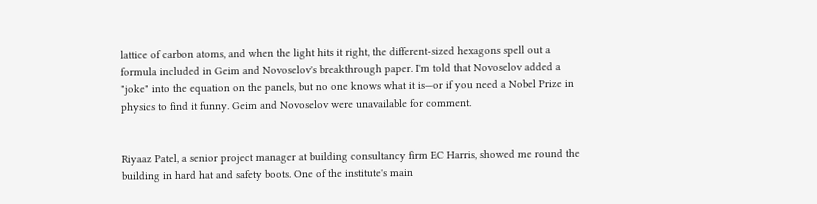lattice of carbon atoms, and when the light hits it right, the different-sized hexagons spell out a formula included in Geim and Novoselov's breakthrough paper. I'm told that Novoselov added a "joke" into the equation on the panels, but no one knows what it is—or if you need a Nobel Prize in physics to find it funny. Geim and Novoselov were unavailable for comment.


Riyaaz Patel, a senior project manager at building consultancy firm EC Harris, showed me round the building in hard hat and safety boots. One of the institute's main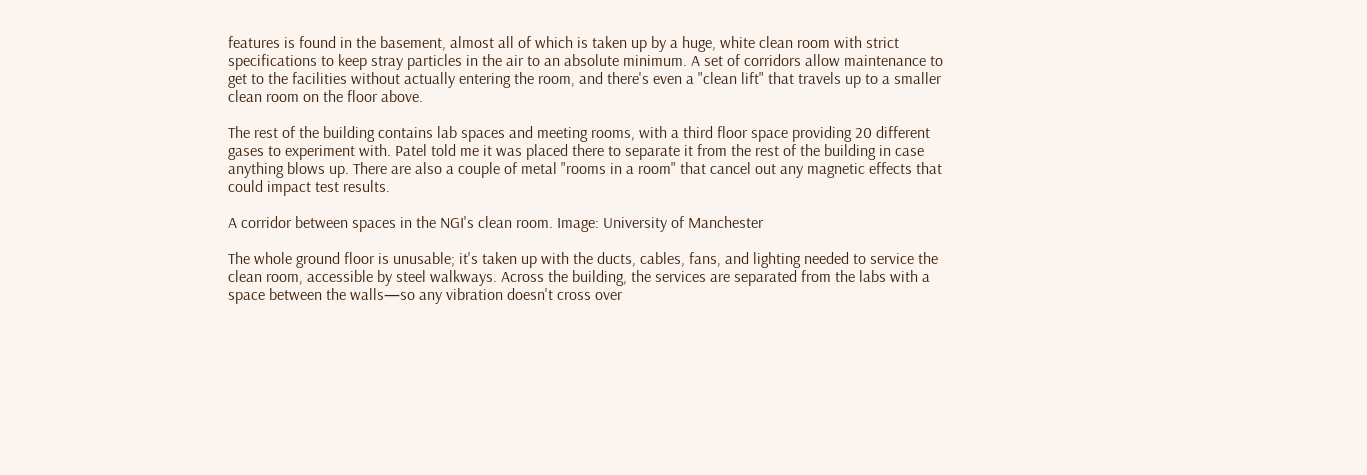features is found in the basement, almost all of which is taken up by a huge, white clean room with strict specifications to keep stray particles in the air to an absolute minimum. A set of corridors allow maintenance to get to the facilities without actually entering the room, and there's even a "clean lift" that travels up to a smaller clean room on the floor above.

The rest of the building contains lab spaces and meeting rooms, with a third floor space providing 20 different gases to experiment with. Patel told me it was placed there to separate it from the rest of the building in case anything blows up. There are also a couple of metal "rooms in a room" that cancel out any magnetic effects that could impact test results.

A corridor between spaces in the NGI's clean room. Image: University of Manchester

The whole ground floor is unusable; it's taken up with the ducts, cables, fans, and lighting needed to service the clean room, accessible by steel walkways. Across the building, the services are separated from the labs with a space between the walls—so any vibration doesn't cross over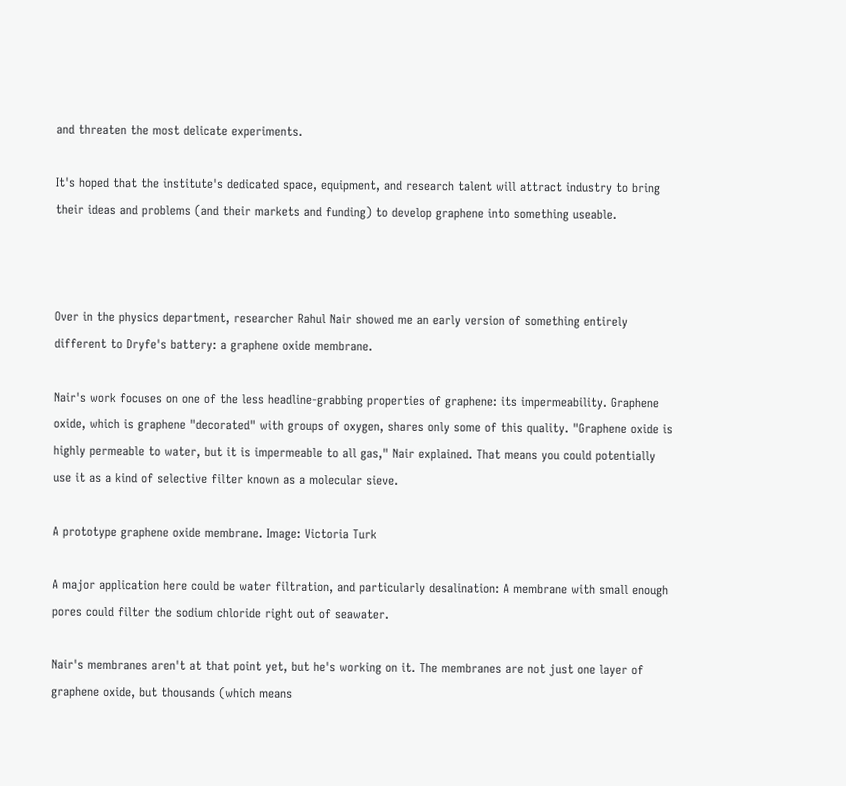and threaten the most delicate experiments.

It's hoped that the institute's dedicated space, equipment, and research talent will attract industry to bring their ideas and problems (and their markets and funding) to develop graphene into something useable.



Over in the physics department, researcher Rahul Nair showed me an early version of something entirely different to Dryfe's battery: a graphene oxide membrane.

Nair's work focuses on one of the less headline-grabbing properties of graphene: its impermeability. Graphene oxide, which is graphene "decorated" with groups of oxygen, shares only some of this quality. "Graphene oxide is highly permeable to water, but it is impermeable to all gas," Nair explained. That means you could potentially use it as a kind of selective filter known as a molecular sieve.

A prototype graphene oxide membrane. Image: Victoria Turk

A major application here could be water filtration, and particularly desalination: A membrane with small enough pores could filter the sodium chloride right out of seawater.

Nair's membranes aren't at that point yet, but he's working on it. The membranes are not just one layer of graphene oxide, but thousands (which means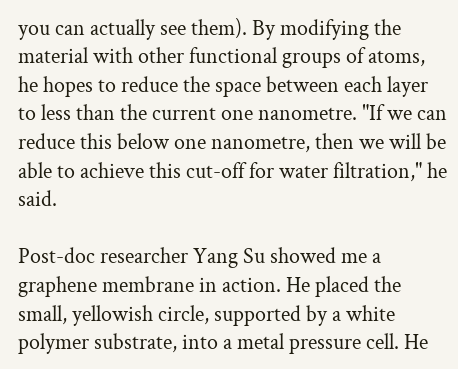you can actually see them). By modifying the material with other functional groups of atoms, he hopes to reduce the space between each layer to less than the current one nanometre. "If we can reduce this below one nanometre, then we will be able to achieve this cut-off for water filtration," he said.

Post-doc researcher Yang Su showed me a graphene membrane in action. He placed the small, yellowish circle, supported by a white polymer substrate, into a metal pressure cell. He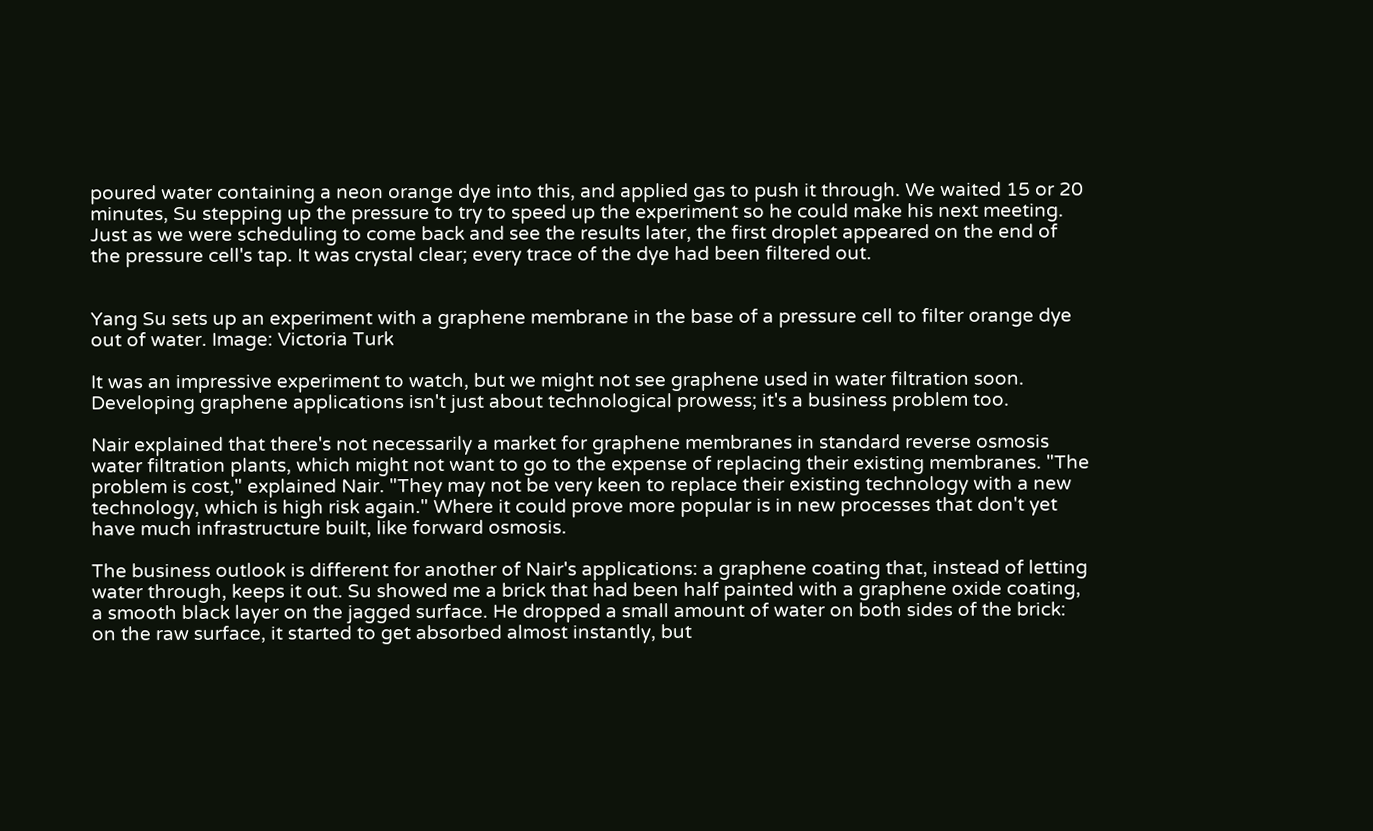poured water containing a neon orange dye into this, and applied gas to push it through. We waited 15 or 20 minutes, Su stepping up the pressure to try to speed up the experiment so he could make his next meeting. Just as we were scheduling to come back and see the results later, the first droplet appeared on the end of the pressure cell's tap. It was crystal clear; every trace of the dye had been filtered out.


Yang Su sets up an experiment with a graphene membrane in the base of a pressure cell to filter orange dye out of water. Image: Victoria Turk

It was an impressive experiment to watch, but we might not see graphene used in water filtration soon. Developing graphene applications isn't just about technological prowess; it's a business problem too.

Nair explained that there's not necessarily a market for graphene membranes in standard reverse osmosis water filtration plants, which might not want to go to the expense of replacing their existing membranes. "The problem is cost," explained Nair. "They may not be very keen to replace their existing technology with a new technology, which is high risk again." Where it could prove more popular is in new processes that don't yet have much infrastructure built, like forward osmosis.

The business outlook is different for another of Nair's applications: a graphene coating that, instead of letting water through, keeps it out. Su showed me a brick that had been half painted with a graphene oxide coating, a smooth black layer on the jagged surface. He dropped a small amount of water on both sides of the brick: on the raw surface, it started to get absorbed almost instantly, but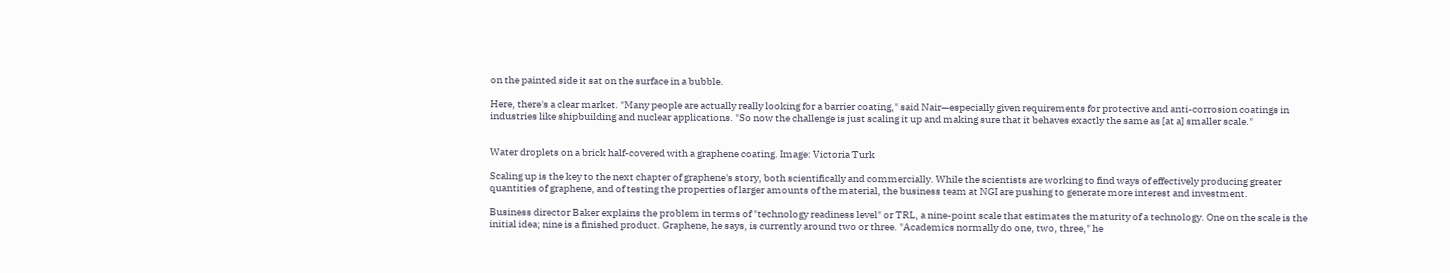on the painted side it sat on the surface in a bubble.

Here, there's a clear market. "Many people are actually really looking for a barrier coating," said Nair—especially given requirements for protective and anti-corrosion coatings in industries like shipbuilding and nuclear applications. "So now the challenge is just scaling it up and making sure that it behaves exactly the same as [at a] smaller scale."


Water droplets on a brick half-covered with a graphene coating. Image: Victoria Turk

Scaling up is the key to the next chapter of graphene's story, both scientifically and commercially. While the scientists are working to find ways of effectively producing greater quantities of graphene, and of testing the properties of larger amounts of the material, the business team at NGI are pushing to generate more interest and investment.

Business director Baker explains the problem in terms of "technology readiness level" or TRL, a nine-point scale that estimates the maturity of a technology. One on the scale is the initial idea; nine is a finished product. Graphene, he says, is currently around two or three. "Academics normally do one, two, three," he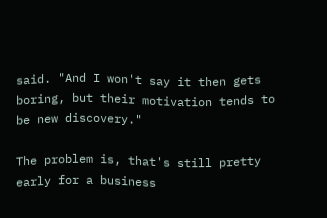said. "And I won't say it then gets boring, but their motivation tends to be new discovery."

The problem is, that's still pretty early for a business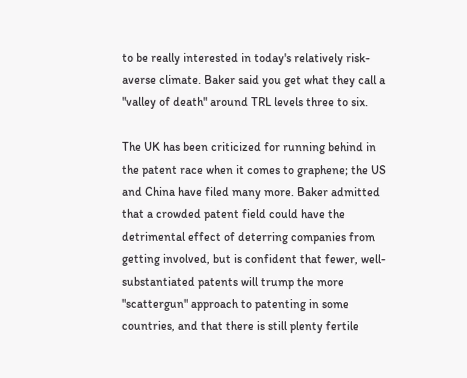to be really interested in today's relatively risk-averse climate. Baker said you get what they call a "valley of death" around TRL levels three to six.

The UK has been criticized for running behind in the patent race when it comes to graphene; the US and China have filed many more. Baker admitted that a crowded patent field could have the detrimental effect of deterring companies from getting involved, but is confident that fewer, well-substantiated patents will trump the more "scattergun" approach to patenting in some countries, and that there is still plenty fertile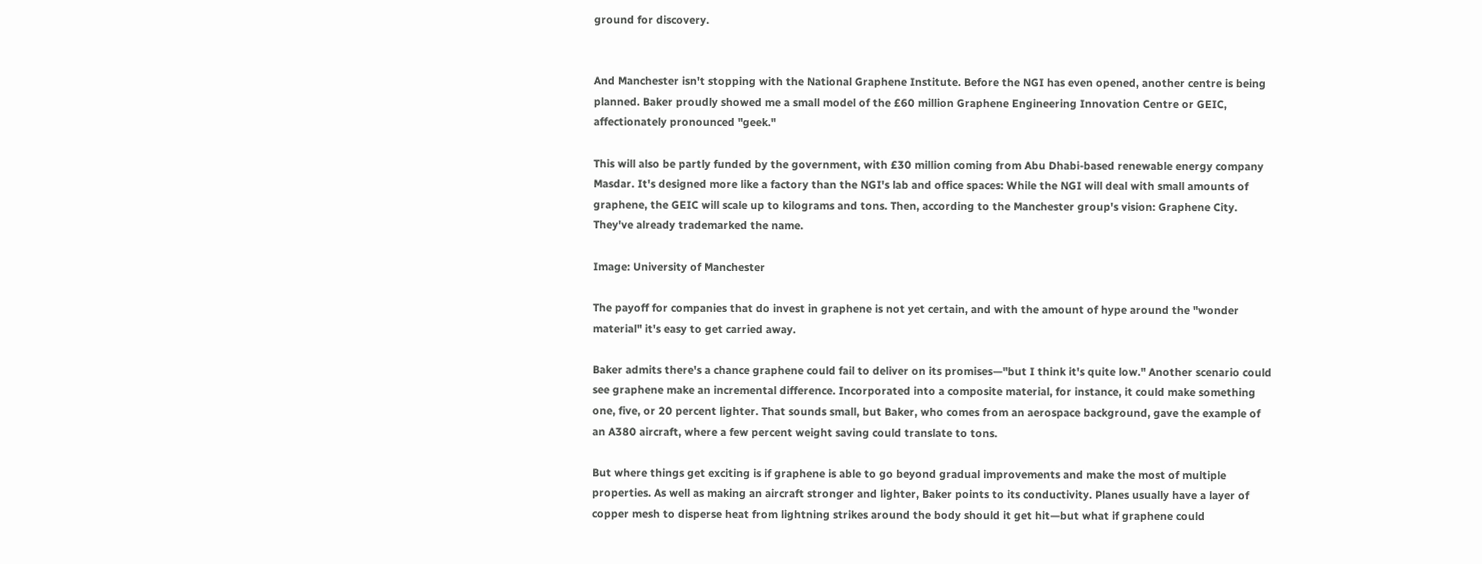ground for discovery.


And Manchester isn't stopping with the National Graphene Institute. Before the NGI has even opened, another centre is being planned. Baker proudly showed me a small model of the £60 million Graphene Engineering Innovation Centre or GEIC, affectionately pronounced "geek."

This will also be partly funded by the government, with £30 million coming from Abu Dhabi-based renewable energy company Masdar. It's designed more like a factory than the NGI's lab and office spaces: While the NGI will deal with small amounts of graphene, the GEIC will scale up to kilograms and tons. Then, according to the Manchester group's vision: Graphene City. They've already trademarked the name.

Image: University of Manchester

The payoff for companies that do invest in graphene is not yet certain, and with the amount of hype around the "wonder material" it's easy to get carried away.

Baker admits there's a chance graphene could fail to deliver on its promises—"but I think it's quite low." Another scenario could see graphene make an incremental difference. Incorporated into a composite material, for instance, it could make something one, five, or 20 percent lighter. That sounds small, but Baker, who comes from an aerospace background, gave the example of an A380 aircraft, where a few percent weight saving could translate to tons.

But where things get exciting is if graphene is able to go beyond gradual improvements and make the most of multiple properties. As well as making an aircraft stronger and lighter, Baker points to its conductivity. Planes usually have a layer of copper mesh to disperse heat from lightning strikes around the body should it get hit—but what if graphene could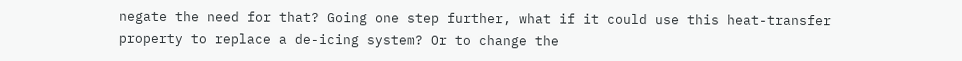negate the need for that? Going one step further, what if it could use this heat-transfer property to replace a de-icing system? Or to change the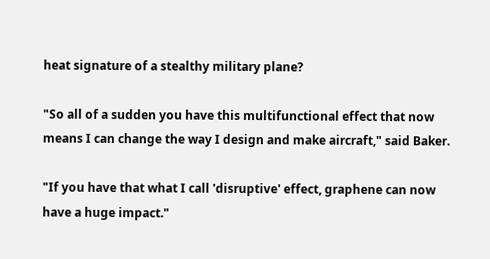heat signature of a stealthy military plane?

"So all of a sudden you have this multifunctional effect that now means I can change the way I design and make aircraft," said Baker.

"If you have that what I call 'disruptive' effect, graphene can now have a huge impact."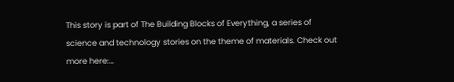This story is part of The Building Blocks of Everything, a series of science and technology stories on the theme of materials. Check out more here:…